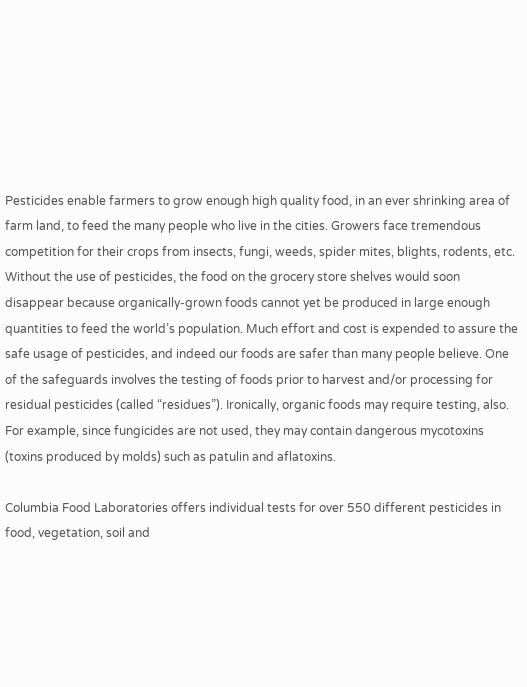Pesticides enable farmers to grow enough high quality food, in an ever shrinking area of farm land, to feed the many people who live in the cities. Growers face tremendous competition for their crops from insects, fungi, weeds, spider mites, blights, rodents, etc. Without the use of pesticides, the food on the grocery store shelves would soon disappear because organically-grown foods cannot yet be produced in large enough quantities to feed the world’s population. Much effort and cost is expended to assure the safe usage of pesticides, and indeed our foods are safer than many people believe. One of the safeguards involves the testing of foods prior to harvest and/or processing for residual pesticides (called “residues”). Ironically, organic foods may require testing, also. For example, since fungicides are not used, they may contain dangerous mycotoxins (toxins produced by molds) such as patulin and aflatoxins.

Columbia Food Laboratories offers individual tests for over 550 different pesticides in food, vegetation, soil and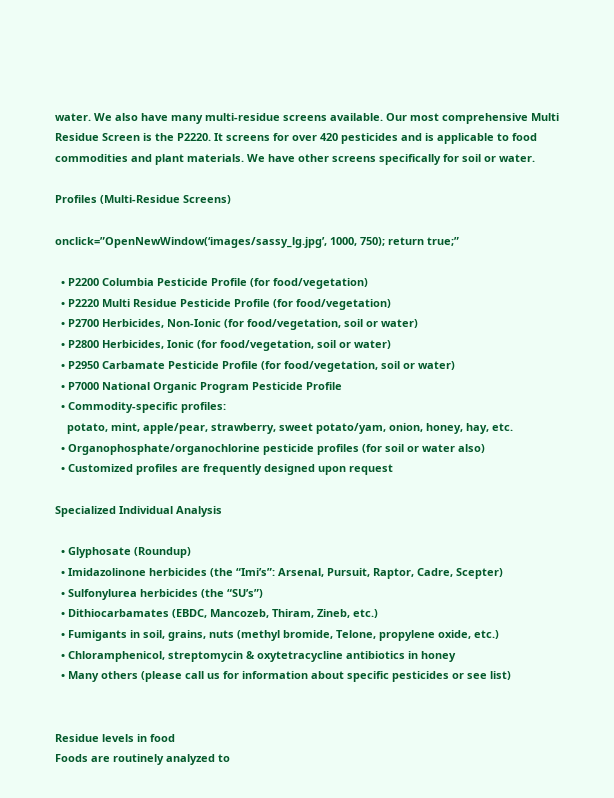water. We also have many multi-residue screens available. Our most comprehensive Multi Residue Screen is the P2220. It screens for over 420 pesticides and is applicable to food commodities and plant materials. We have other screens specifically for soil or water.

Profiles (Multi-Residue Screens)

onclick=”OpenNewWindow(‘images/sassy_lg.jpg’, 1000, 750); return true;”

  • P2200 Columbia Pesticide Profile (for food/vegetation)
  • P2220 Multi Residue Pesticide Profile (for food/vegetation)
  • P2700 Herbicides, Non-Ionic (for food/vegetation, soil or water)
  • P2800 Herbicides, Ionic (for food/vegetation, soil or water)
  • P2950 Carbamate Pesticide Profile (for food/vegetation, soil or water)
  • P7000 National Organic Program Pesticide Profile
  • Commodity-specific profiles:
    potato, mint, apple/pear, strawberry, sweet potato/yam, onion, honey, hay, etc.
  • Organophosphate/organochlorine pesticide profiles (for soil or water also)
  • Customized profiles are frequently designed upon request

Specialized Individual Analysis

  • Glyphosate (Roundup)
  • Imidazolinone herbicides (the “Imi’s”: Arsenal, Pursuit, Raptor, Cadre, Scepter)
  • Sulfonylurea herbicides (the “SU’s”)
  • Dithiocarbamates (EBDC, Mancozeb, Thiram, Zineb, etc.)
  • Fumigants in soil, grains, nuts (methyl bromide, Telone, propylene oxide, etc.)
  • Chloramphenicol, streptomycin & oxytetracycline antibiotics in honey
  • Many others (please call us for information about specific pesticides or see list)


Residue levels in food
Foods are routinely analyzed to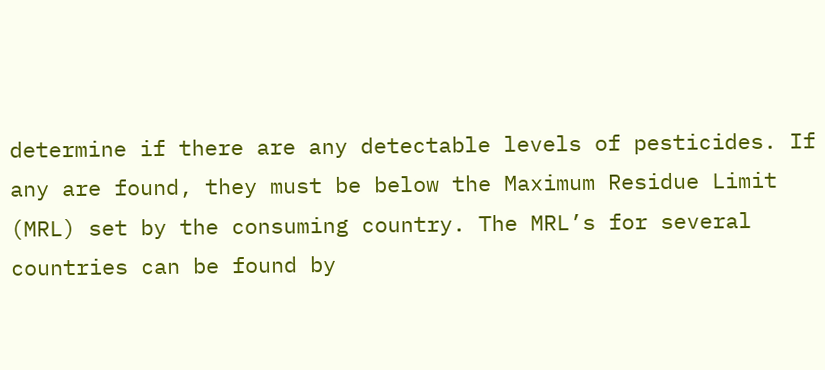determine if there are any detectable levels of pesticides. If any are found, they must be below the Maximum Residue Limit (MRL) set by the consuming country. The MRL’s for several countries can be found by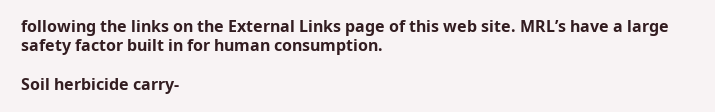following the links on the External Links page of this web site. MRL’s have a large safety factor built in for human consumption.

Soil herbicide carry-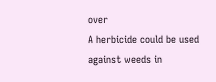over
A herbicide could be used against weeds in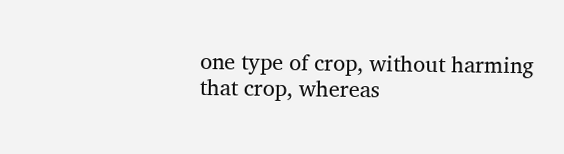one type of crop, without harming that crop, whereas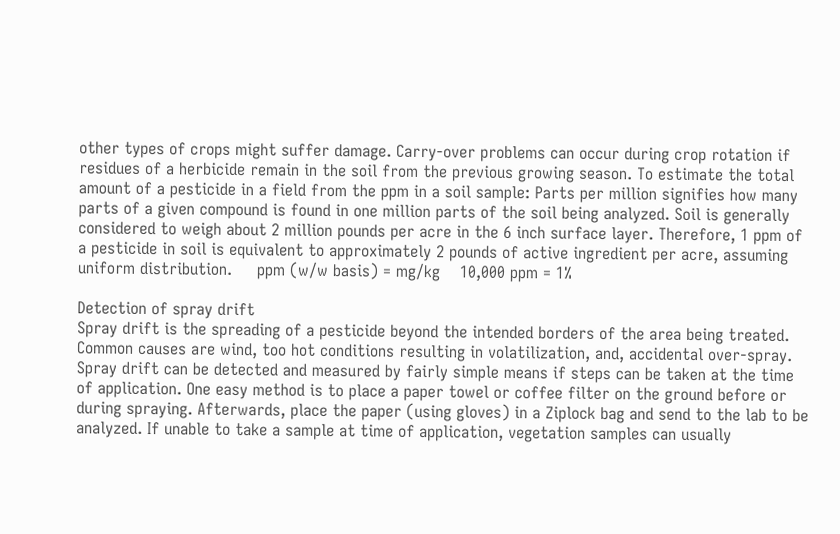other types of crops might suffer damage. Carry-over problems can occur during crop rotation if residues of a herbicide remain in the soil from the previous growing season. To estimate the total amount of a pesticide in a field from the ppm in a soil sample: Parts per million signifies how many parts of a given compound is found in one million parts of the soil being analyzed. Soil is generally considered to weigh about 2 million pounds per acre in the 6 inch surface layer. Therefore, 1 ppm of a pesticide in soil is equivalent to approximately 2 pounds of active ingredient per acre, assuming uniform distribution.     ppm (w/w basis) = mg/kg    10,000 ppm = 1%

Detection of spray drift
Spray drift is the spreading of a pesticide beyond the intended borders of the area being treated. Common causes are wind, too hot conditions resulting in volatilization, and, accidental over-spray. Spray drift can be detected and measured by fairly simple means if steps can be taken at the time of application. One easy method is to place a paper towel or coffee filter on the ground before or during spraying. Afterwards, place the paper (using gloves) in a Ziplock bag and send to the lab to be analyzed. If unable to take a sample at time of application, vegetation samples can usually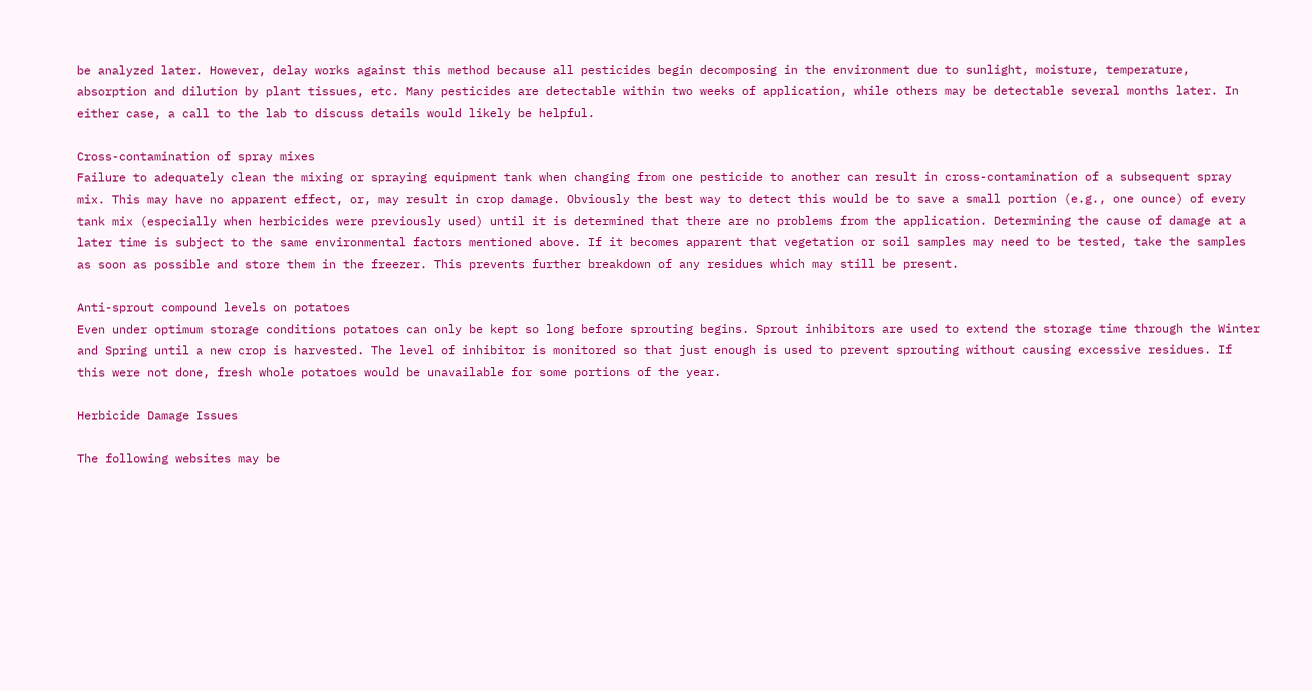be analyzed later. However, delay works against this method because all pesticides begin decomposing in the environment due to sunlight, moisture, temperature, absorption and dilution by plant tissues, etc. Many pesticides are detectable within two weeks of application, while others may be detectable several months later. In either case, a call to the lab to discuss details would likely be helpful.

Cross-contamination of spray mixes
Failure to adequately clean the mixing or spraying equipment tank when changing from one pesticide to another can result in cross-contamination of a subsequent spray mix. This may have no apparent effect, or, may result in crop damage. Obviously the best way to detect this would be to save a small portion (e.g., one ounce) of every tank mix (especially when herbicides were previously used) until it is determined that there are no problems from the application. Determining the cause of damage at a later time is subject to the same environmental factors mentioned above. If it becomes apparent that vegetation or soil samples may need to be tested, take the samples as soon as possible and store them in the freezer. This prevents further breakdown of any residues which may still be present.

Anti-sprout compound levels on potatoes
Even under optimum storage conditions potatoes can only be kept so long before sprouting begins. Sprout inhibitors are used to extend the storage time through the Winter and Spring until a new crop is harvested. The level of inhibitor is monitored so that just enough is used to prevent sprouting without causing excessive residues. If this were not done, fresh whole potatoes would be unavailable for some portions of the year.

Herbicide Damage Issues

The following websites may be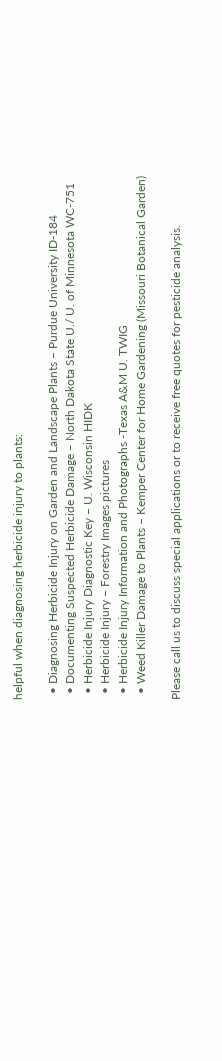helpful when diagnosing herbicide injury to plants:

  • Diagnosing Herbicide Injury on Garden and Landscape Plants – Purdue University ID-184
  • Documenting Suspected Herbicide Damage – North Dakota State U./ U. of Minnesota WC-751
  • Herbicide Injury Diagnostic Key – U. Wisconsin HIDK
  • Herbicide Injury – Forestry Images pictures
  • Herbicide Injury Information and Photographs -Texas A&M U. TWIG
  • Weed Killer Damage to Plants – Kemper Center for Home Gardening (Missouri Botanical Garden)

Please call us to discuss special applications or to receive free quotes for pesticide analysis.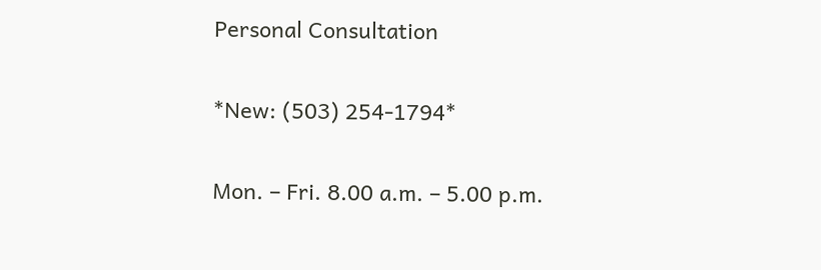Personal Consultation

*New: (503) 254-1794*

Mon. – Fri. 8.00 a.m. – 5.00 p.m.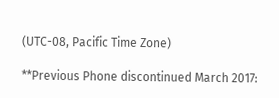(UTC-08, Pacific Time Zone)

**Previous Phone discontinued March 2017: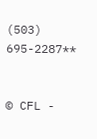(503) 695-2287**


© CFL -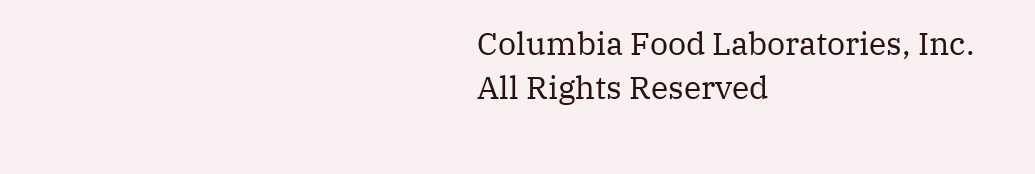Columbia Food Laboratories, Inc. All Rights Reserved